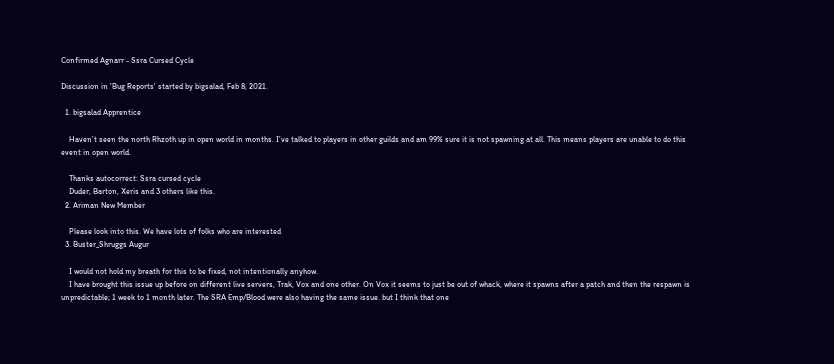Confirmed Agnarr - Ssra Cursed Cycle

Discussion in 'Bug Reports' started by bigsalad, Feb 8, 2021.

  1. bigsalad Apprentice

    Haven’t seen the north Rhzoth up in open world in months. I’ve talked to players in other guilds and am 99% sure it is not spawning at all. This means players are unable to do this event in open world.

    Thanks autocorrect: Ssra cursed cycle
    Duder, Barton, Xeris and 3 others like this.
  2. Ariman New Member

    Please look into this. We have lots of folks who are interested
  3. Buster_Shruggs Augur

    I would not hold my breath for this to be fixed, not intentionally anyhow.
    I have brought this issue up before on different live servers, Trak, Vox and one other. On Vox it seems to just be out of whack, where it spawns after a patch and then the respawn is unpredictable; 1 week to 1 month later. The SRA Emp/Blood were also having the same issue. but I think that one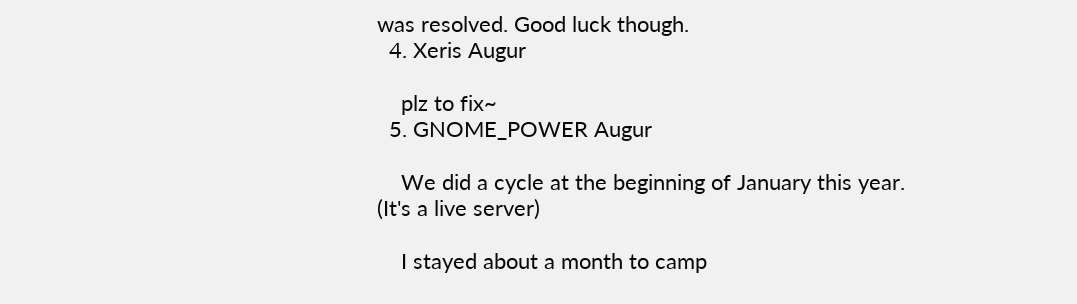was resolved. Good luck though.
  4. Xeris Augur

    plz to fix~
  5. GNOME_POWER Augur

    We did a cycle at the beginning of January this year. (It's a live server)

    I stayed about a month to camp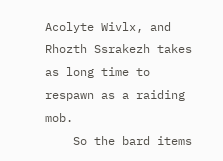Acolyte Wivlx, and Rhozth Ssrakezh takes as long time to respawn as a raiding mob.
    So the bard items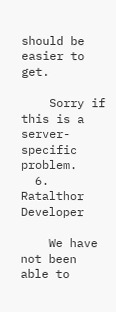should be easier to get.

    Sorry if this is a server-specific problem.
  6. Ratalthor Developer

    We have not been able to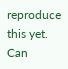reproduce this yet. Can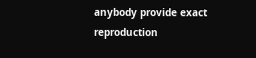anybody provide exact reproduction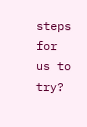steps for us to try?